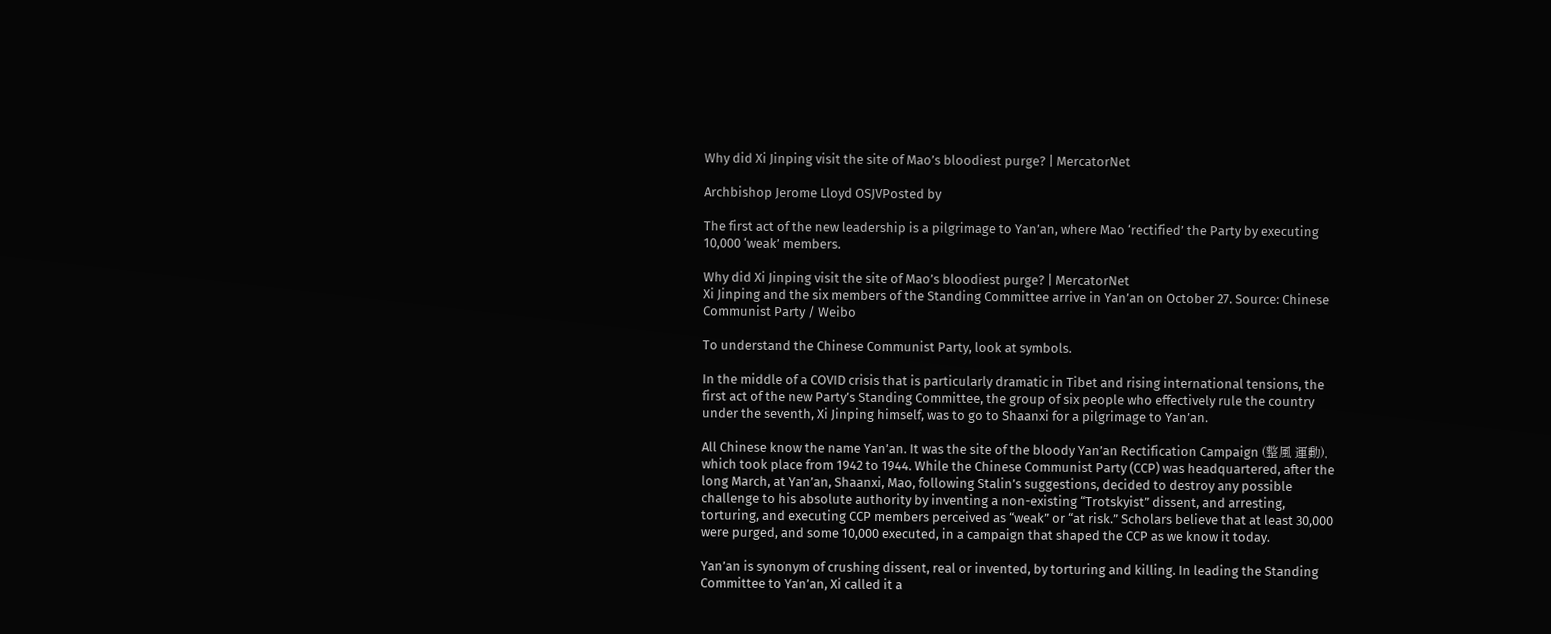Why did Xi Jinping visit the site of Mao’s bloodiest purge? | MercatorNet

Archbishop Jerome Lloyd OSJVPosted by

The first act of the new leadership is a pilgrimage to Yan’an, where Mao ‘rectified’ the Party by executing 10,000 ‘weak’ members.

Why did Xi Jinping visit the site of Mao’s bloodiest purge? | MercatorNet
Xi Jinping and the six members of the Standing Committee arrive in Yan’an on October 27. Source: Chinese Communist Party / Weibo

To understand the Chinese Communist Party, look at symbols.

In the middle of a COVID crisis that is particularly dramatic in Tibet and rising international tensions, the first act of the new Party’s Standing Committee, the group of six people who effectively rule the country under the seventh, Xi Jinping himself, was to go to Shaanxi for a pilgrimage to Yan’an.

All Chinese know the name Yan’an. It was the site of the bloody Yan’an Rectification Campaign (整風 運動), which took place from 1942 to 1944. While the Chinese Communist Party (CCP) was headquartered, after the long March, at Yan’an, Shaanxi, Mao, following Stalin’s suggestions, decided to destroy any possible challenge to his absolute authority by inventing a non-existing “Trotskyist” dissent, and arresting, torturing, and executing CCP members perceived as “weak” or “at risk.” Scholars believe that at least 30,000 were purged, and some 10,000 executed, in a campaign that shaped the CCP as we know it today.

Yan’an is synonym of crushing dissent, real or invented, by torturing and killing. In leading the Standing Committee to Yan’an, Xi called it a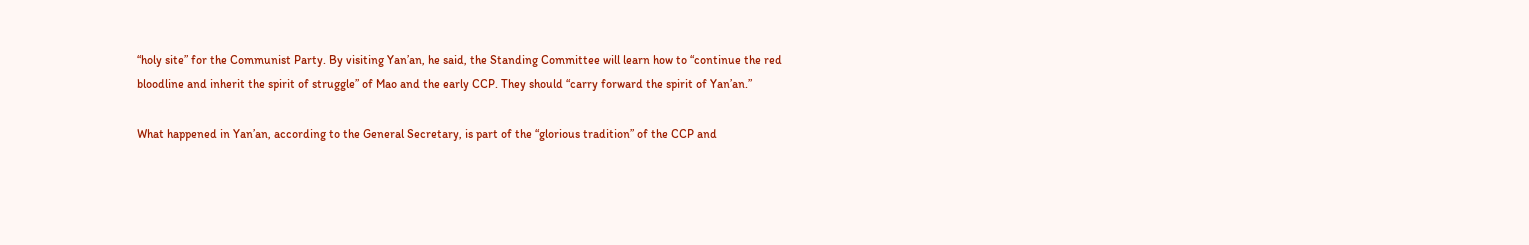“holy site” for the Communist Party. By visiting Yan’an, he said, the Standing Committee will learn how to “continue the red bloodline and inherit the spirit of struggle” of Mao and the early CCP. They should “carry forward the spirit of Yan’an.”

What happened in Yan’an, according to the General Secretary, is part of the “glorious tradition” of the CCP and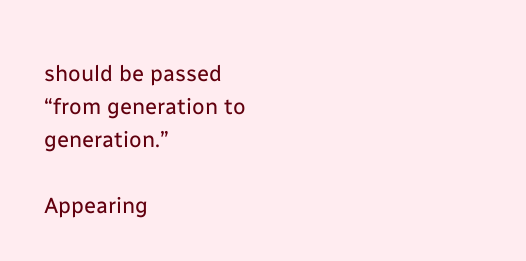should be passed “from generation to generation.”

Appearing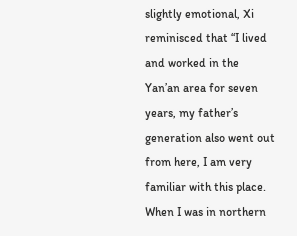slightly emotional, Xi reminisced that “I lived and worked in the Yan’an area for seven years, my father’s generation also went out from here, I am very familiar with this place. When I was in northern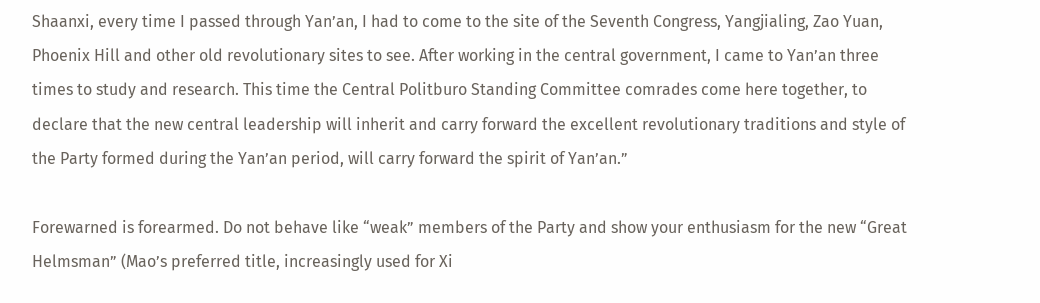Shaanxi, every time I passed through Yan’an, I had to come to the site of the Seventh Congress, Yangjialing, Zao Yuan, Phoenix Hill and other old revolutionary sites to see. After working in the central government, I came to Yan’an three times to study and research. This time the Central Politburo Standing Committee comrades come here together, to declare that the new central leadership will inherit and carry forward the excellent revolutionary traditions and style of the Party formed during the Yan’an period, will carry forward the spirit of Yan’an.”

Forewarned is forearmed. Do not behave like “weak” members of the Party and show your enthusiasm for the new “Great Helmsman” (Mao’s preferred title, increasingly used for Xi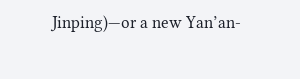Jinping)—or a new Yan’an-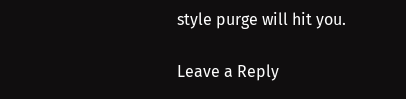style purge will hit you.

Leave a Reply